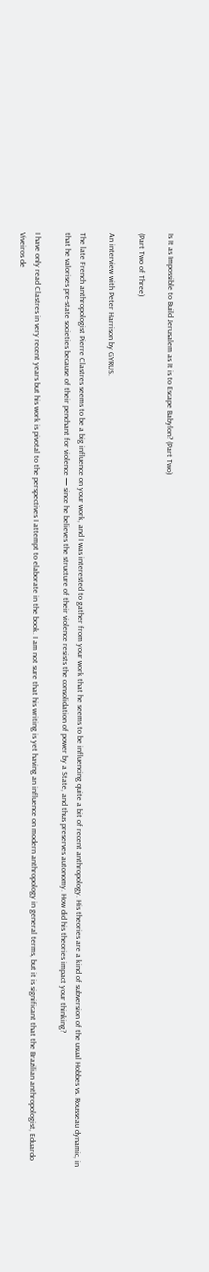Is It as Impossible to Build Jerusalem as It is to Escape Babylon? (Part Two)

(Part Two of Three)

An interview with Peter Harrison by GYRUS.

The late French anthropologist Pierre Clastres seems to be a big influence on your work, and I was interested to gather from your work that he seems to be influencing quite a bit of recent anthropology. His theories are a kind of subversion of the usual Hobbes vs. Rousseau dynamic, in that he valorises pre-state societies because of their penchant for violence — since he believes the structure of their violence resists the consolidation of power by a State, and thus preserves autonomy. How did his theories impact your thinking?

I have only read Clastres in very recent years but his work is pivotal to the perspectives I attempt to elaborate in the book. I am not sure that his writing is yet having an influence on modern anthropology in general terms, but it is significant that the Brazilian anthropologist, Eduardo Viveiros de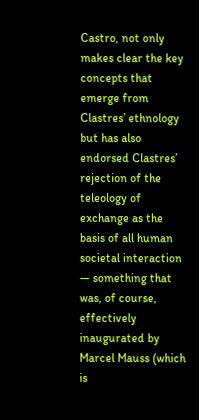Castro, not only makes clear the key concepts that emerge from Clastres’ ethnology but has also endorsed Clastres’ rejection of the teleology of exchange as the basis of all human societal interaction — something that was, of course, effectively inaugurated by Marcel Mauss (which is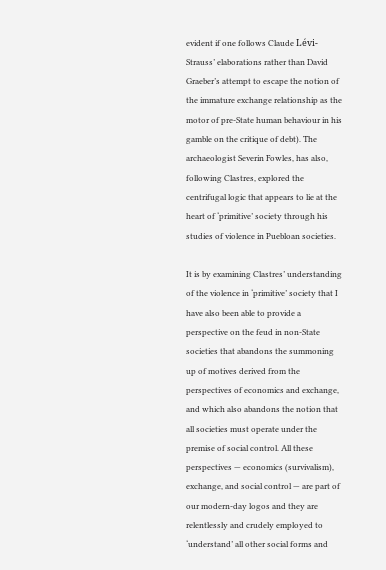evident if one follows Claude Lévi-Strauss’ elaborations rather than David Graeber’s attempt to escape the notion of the immature exchange relationship as the motor of pre-State human behaviour in his gamble on the critique of debt). The archaeologist Severin Fowles, has also, following Clastres, explored the centrifugal logic that appears to lie at the heart of ‘primitive’ society through his studies of violence in Puebloan societies.

It is by examining Clastres’ understanding of the violence in ‘primitive’ society that I have also been able to provide a perspective on the feud in non-State societies that abandons the summoning up of motives derived from the perspectives of economics and exchange, and which also abandons the notion that all societies must operate under the premise of social control. All these perspectives — economics (survivalism), exchange, and social control — are part of our modern-day logos and they are relentlessly and crudely employed to ‘understand’ all other social forms and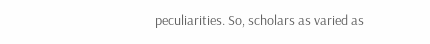peculiarities. So, scholars as varied as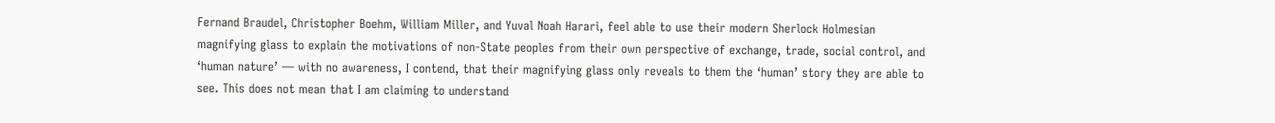Fernand Braudel, Christopher Boehm, William Miller, and Yuval Noah Harari, feel able to use their modern Sherlock Holmesian magnifying glass to explain the motivations of non-State peoples from their own perspective of exchange, trade, social control, and ‘human nature’ — with no awareness, I contend, that their magnifying glass only reveals to them the ‘human’ story they are able to see. This does not mean that I am claiming to understand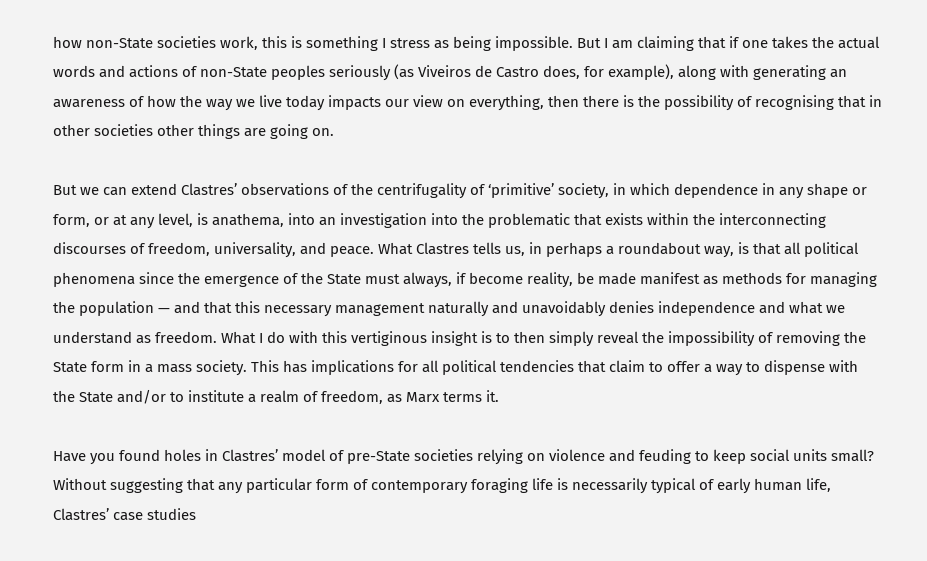how non-State societies work, this is something I stress as being impossible. But I am claiming that if one takes the actual words and actions of non-State peoples seriously (as Viveiros de Castro does, for example), along with generating an awareness of how the way we live today impacts our view on everything, then there is the possibility of recognising that in other societies other things are going on.

But we can extend Clastres’ observations of the centrifugality of ‘primitive’ society, in which dependence in any shape or form, or at any level, is anathema, into an investigation into the problematic that exists within the interconnecting discourses of freedom, universality, and peace. What Clastres tells us, in perhaps a roundabout way, is that all political phenomena since the emergence of the State must always, if become reality, be made manifest as methods for managing the population — and that this necessary management naturally and unavoidably denies independence and what we understand as freedom. What I do with this vertiginous insight is to then simply reveal the impossibility of removing the State form in a mass society. This has implications for all political tendencies that claim to offer a way to dispense with the State and/or to institute a realm of freedom, as Marx terms it.

Have you found holes in Clastres’ model of pre-State societies relying on violence and feuding to keep social units small? Without suggesting that any particular form of contemporary foraging life is necessarily typical of early human life, Clastres’ case studies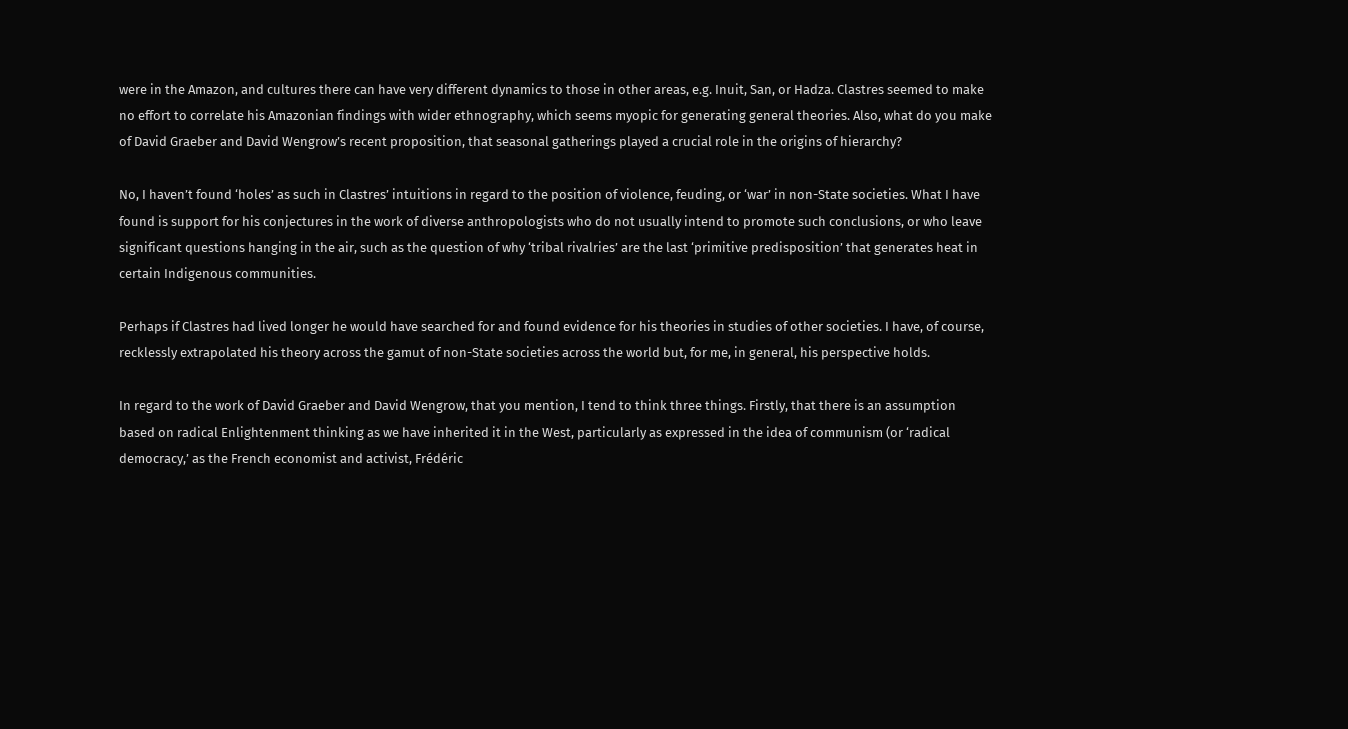were in the Amazon, and cultures there can have very different dynamics to those in other areas, e.g. Inuit, San, or Hadza. Clastres seemed to make no effort to correlate his Amazonian findings with wider ethnography, which seems myopic for generating general theories. Also, what do you make of David Graeber and David Wengrow’s recent proposition, that seasonal gatherings played a crucial role in the origins of hierarchy?

No, I haven’t found ‘holes’ as such in Clastres’ intuitions in regard to the position of violence, feuding, or ‘war’ in non-State societies. What I have found is support for his conjectures in the work of diverse anthropologists who do not usually intend to promote such conclusions, or who leave significant questions hanging in the air, such as the question of why ‘tribal rivalries’ are the last ‘primitive predisposition’ that generates heat in certain Indigenous communities.

Perhaps if Clastres had lived longer he would have searched for and found evidence for his theories in studies of other societies. I have, of course, recklessly extrapolated his theory across the gamut of non-State societies across the world but, for me, in general, his perspective holds.

In regard to the work of David Graeber and David Wengrow, that you mention, I tend to think three things. Firstly, that there is an assumption based on radical Enlightenment thinking as we have inherited it in the West, particularly as expressed in the idea of communism (or ‘radical democracy,’ as the French economist and activist, Frédéric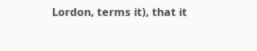Lordon, terms it), that it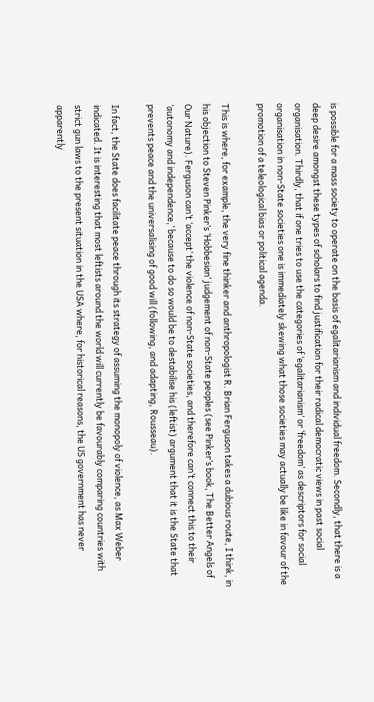is possible for a mass society to operate on the basis of egalitarianism and individual freedom. Secondly, that there is a deep desire amongst these types of scholars to find justification for their radical democratic views in past social organisation. Thirdly, that if one tries to use the categories of ‘egalitarianism’ or ‘freedom’ as descriptors for social organisation in non-State societies one is immediately skewing what those societies may actually be like in favour of the promotion of a teleological bias or political agenda.

This is where, for example, the very fine thinker and anthropologist R. Brian Ferguson takes a dubious route, I think, in his objection to Steven Pinker’s ‘Hobbesian’ judgement of non-State peoples (see Pinker’s book, The Better Angels of Our Nature). Ferguson can’t ‘accept’ the violence of non-State societies, and therefore can’t connect this to their ‘autonomy and independence,’ because to do so would be to destabilise his (leftist) argument that it is the State that prevents peace and the universalising of good will (following, and adapting, Rousseau).

In fact, the State does facilitate peace through its strategy of assuming the monopoly of violence, as Max Weber indicated. It is interesting that most leftists around the world will currently be favourably comparing countries with strict gun laws to the present situation in the USA where, for historical reasons, the US government has never apparently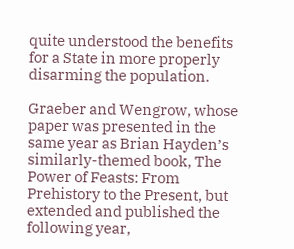quite understood the benefits for a State in more properly disarming the population.

Graeber and Wengrow, whose paper was presented in the same year as Brian Hayden’s similarly-themed book, The Power of Feasts: From Prehistory to the Present, but extended and published the following year,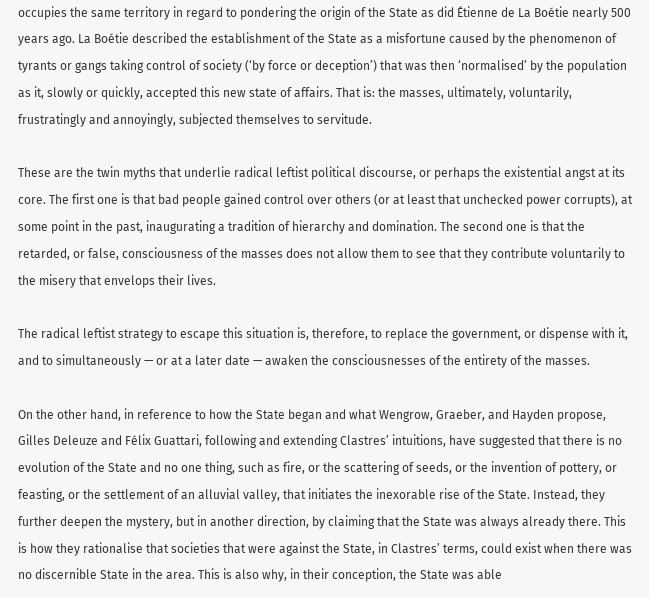occupies the same territory in regard to pondering the origin of the State as did Étienne de La Boétie nearly 500 years ago. La Boétie described the establishment of the State as a misfortune caused by the phenomenon of tyrants or gangs taking control of society (‘by force or deception’) that was then ‘normalised’ by the population as it, slowly or quickly, accepted this new state of affairs. That is: the masses, ultimately, voluntarily, frustratingly and annoyingly, subjected themselves to servitude.

These are the twin myths that underlie radical leftist political discourse, or perhaps the existential angst at its core. The first one is that bad people gained control over others (or at least that unchecked power corrupts), at some point in the past, inaugurating a tradition of hierarchy and domination. The second one is that the retarded, or false, consciousness of the masses does not allow them to see that they contribute voluntarily to the misery that envelops their lives.

The radical leftist strategy to escape this situation is, therefore, to replace the government, or dispense with it, and to simultaneously — or at a later date — awaken the consciousnesses of the entirety of the masses.

On the other hand, in reference to how the State began and what Wengrow, Graeber, and Hayden propose, Gilles Deleuze and Félix Guattari, following and extending Clastres’ intuitions, have suggested that there is no evolution of the State and no one thing, such as fire, or the scattering of seeds, or the invention of pottery, or feasting, or the settlement of an alluvial valley, that initiates the inexorable rise of the State. Instead, they further deepen the mystery, but in another direction, by claiming that the State was always already there. This is how they rationalise that societies that were against the State, in Clastres’ terms, could exist when there was no discernible State in the area. This is also why, in their conception, the State was able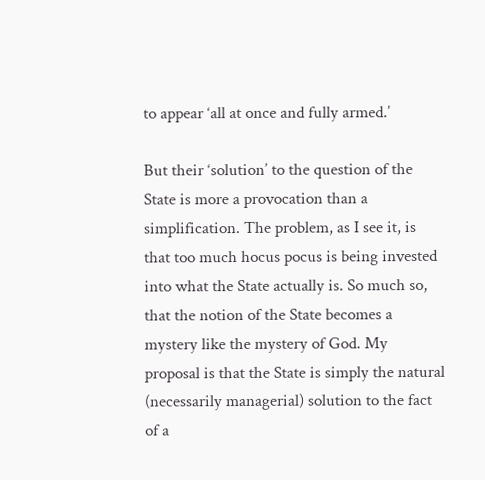to appear ‘all at once and fully armed.’

But their ‘solution’ to the question of the State is more a provocation than a simplification. The problem, as I see it, is that too much hocus pocus is being invested into what the State actually is. So much so, that the notion of the State becomes a mystery like the mystery of God. My proposal is that the State is simply the natural (necessarily managerial) solution to the fact of a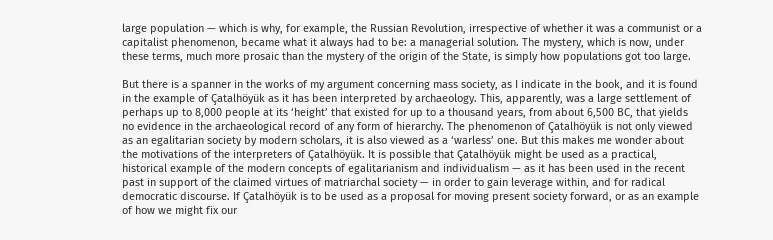large population — which is why, for example, the Russian Revolution, irrespective of whether it was a communist or a capitalist phenomenon, became what it always had to be: a managerial solution. The mystery, which is now, under these terms, much more prosaic than the mystery of the origin of the State, is simply how populations got too large.

But there is a spanner in the works of my argument concerning mass society, as I indicate in the book, and it is found in the example of Çatalhöyük as it has been interpreted by archaeology. This, apparently, was a large settlement of perhaps up to 8,000 people at its ‘height’ that existed for up to a thousand years, from about 6,500 BC, that yields no evidence in the archaeological record of any form of hierarchy. The phenomenon of Çatalhöyük is not only viewed as an egalitarian society by modern scholars, it is also viewed as a ‘warless’ one. But this makes me wonder about the motivations of the interpreters of Çatalhöyük. It is possible that Çatalhöyük might be used as a practical, historical example of the modern concepts of egalitarianism and individualism — as it has been used in the recent past in support of the claimed virtues of matriarchal society — in order to gain leverage within, and for radical democratic discourse. If Çatalhöyük is to be used as a proposal for moving present society forward, or as an example of how we might fix our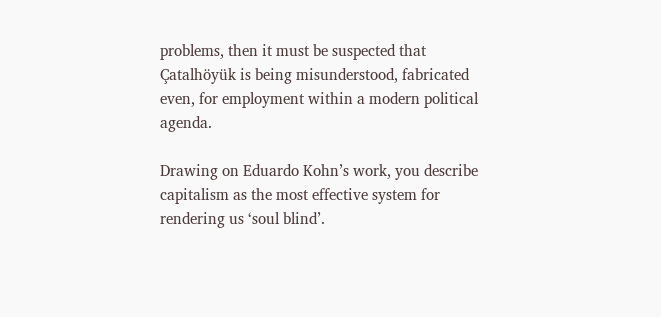problems, then it must be suspected that Çatalhöyük is being misunderstood, fabricated even, for employment within a modern political agenda.

Drawing on Eduardo Kohn’s work, you describe capitalism as the most effective system for rendering us ‘soul blind’.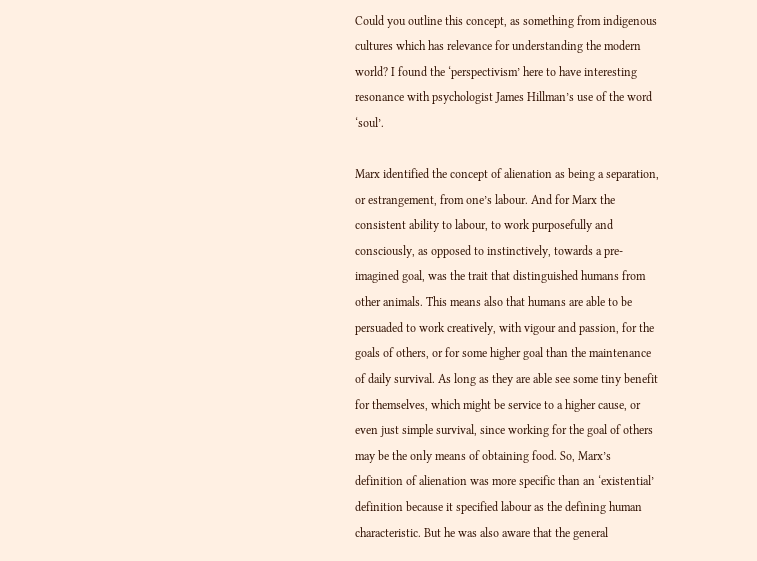Could you outline this concept, as something from indigenous cultures which has relevance for understanding the modern world? I found the ‘perspectivism’ here to have interesting resonance with psychologist James Hillman’s use of the word ‘soul’.

Marx identified the concept of alienation as being a separation, or estrangement, from one’s labour. And for Marx the consistent ability to labour, to work purposefully and consciously, as opposed to instinctively, towards a pre-imagined goal, was the trait that distinguished humans from other animals. This means also that humans are able to be persuaded to work creatively, with vigour and passion, for the goals of others, or for some higher goal than the maintenance of daily survival. As long as they are able see some tiny benefit for themselves, which might be service to a higher cause, or even just simple survival, since working for the goal of others may be the only means of obtaining food. So, Marx’s definition of alienation was more specific than an ‘existential’ definition because it specified labour as the defining human characteristic. But he was also aware that the general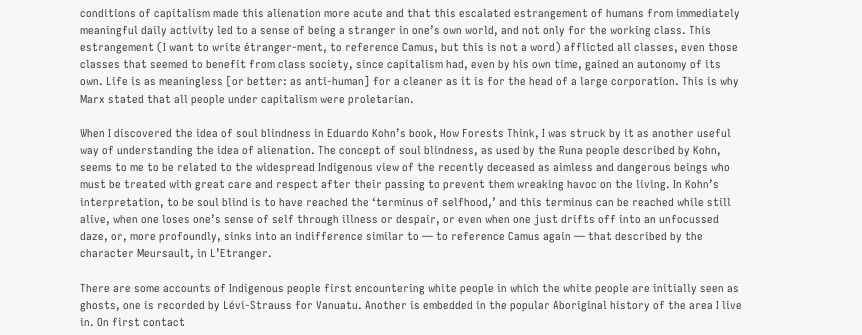conditions of capitalism made this alienation more acute and that this escalated estrangement of humans from immediately meaningful daily activity led to a sense of being a stranger in one’s own world, and not only for the working class. This estrangement (I want to write étranger-ment, to reference Camus, but this is not a word) afflicted all classes, even those classes that seemed to benefit from class society, since capitalism had, even by his own time, gained an autonomy of its own. Life is as meaningless [or better: as anti-human] for a cleaner as it is for the head of a large corporation. This is why Marx stated that all people under capitalism were proletarian.

When I discovered the idea of soul blindness in Eduardo Kohn’s book, How Forests Think, I was struck by it as another useful way of understanding the idea of alienation. The concept of soul blindness, as used by the Runa people described by Kohn, seems to me to be related to the widespread Indigenous view of the recently deceased as aimless and dangerous beings who must be treated with great care and respect after their passing to prevent them wreaking havoc on the living. In Kohn’s interpretation, to be soul blind is to have reached the ‘terminus of selfhood,’ and this terminus can be reached while still alive, when one loses one’s sense of self through illness or despair, or even when one just drifts off into an unfocussed daze, or, more profoundly, sinks into an indifference similar to — to reference Camus again — that described by the character Meursault, in L’Etranger.

There are some accounts of Indigenous people first encountering white people in which the white people are initially seen as ghosts, one is recorded by Lévi-Strauss for Vanuatu. Another is embedded in the popular Aboriginal history of the area I live in. On first contact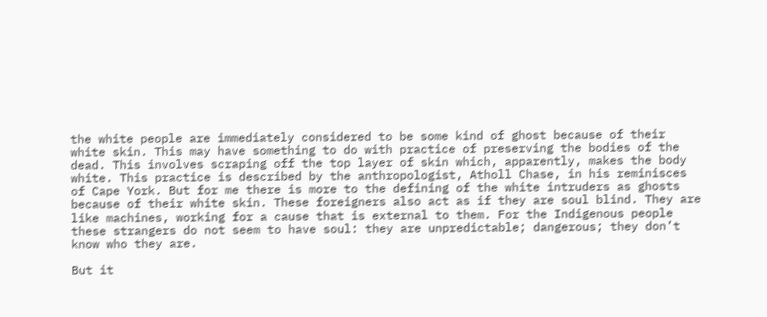the white people are immediately considered to be some kind of ghost because of their white skin. This may have something to do with practice of preserving the bodies of the dead. This involves scraping off the top layer of skin which, apparently, makes the body white. This practice is described by the anthropologist, Atholl Chase, in his reminisces of Cape York. But for me there is more to the defining of the white intruders as ghosts because of their white skin. These foreigners also act as if they are soul blind. They are like machines, working for a cause that is external to them. For the Indigenous people these strangers do not seem to have soul: they are unpredictable; dangerous; they don’t know who they are.

But it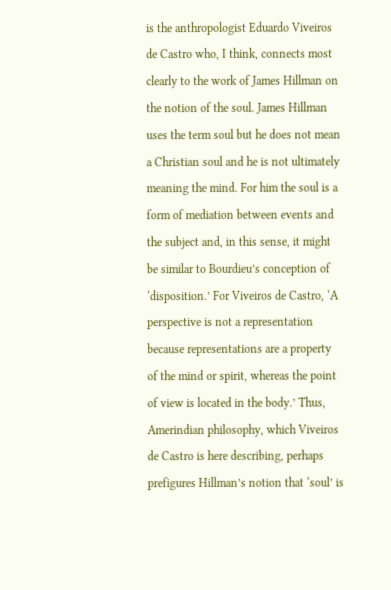is the anthropologist Eduardo Viveiros de Castro who, I think, connects most clearly to the work of James Hillman on the notion of the soul. James Hillman uses the term soul but he does not mean a Christian soul and he is not ultimately meaning the mind. For him the soul is a form of mediation between events and the subject and, in this sense, it might be similar to Bourdieu’s conception of ‘disposition.’ For Viveiros de Castro, ‘A perspective is not a representation because representations are a property of the mind or spirit, whereas the point of view is located in the body.’ Thus, Amerindian philosophy, which Viveiros de Castro is here describing, perhaps prefigures Hillman’s notion that ‘soul’ is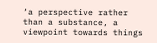‘a perspective rather than a substance, a viewpoint towards things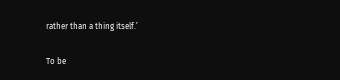rather than a thing itself.’

To be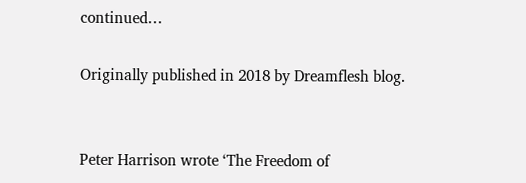continued…

Originally published in 2018 by Dreamflesh blog.


Peter Harrison wrote ‘The Freedom of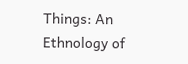Things: An Ethnology of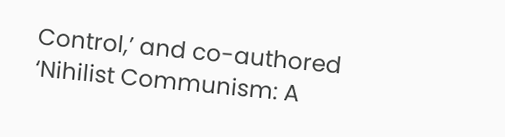Control,’ and co-authored ‘Nihilist Communism: A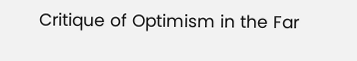Critique of Optimism in the Far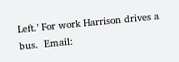Left.’ For work Harrison drives a bus.  Email: